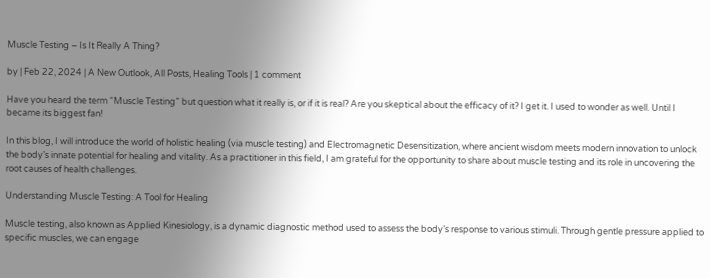Muscle Testing – Is It Really A Thing?

by | Feb 22, 2024 | A New Outlook, All Posts, Healing Tools | 1 comment

Have you heard the term “Muscle Testing” but question what it really is, or if it is real? Are you skeptical about the efficacy of it? I get it. I used to wonder as well. Until I became its biggest fan!

In this blog, I will introduce the world of holistic healing (via muscle testing) and Electromagnetic Desensitization, where ancient wisdom meets modern innovation to unlock the body’s innate potential for healing and vitality. As a practitioner in this field, I am grateful for the opportunity to share about muscle testing and its role in uncovering the root causes of health challenges.

Understanding Muscle Testing: A Tool for Healing

Muscle testing, also known as Applied Kinesiology, is a dynamic diagnostic method used to assess the body’s response to various stimuli. Through gentle pressure applied to specific muscles, we can engage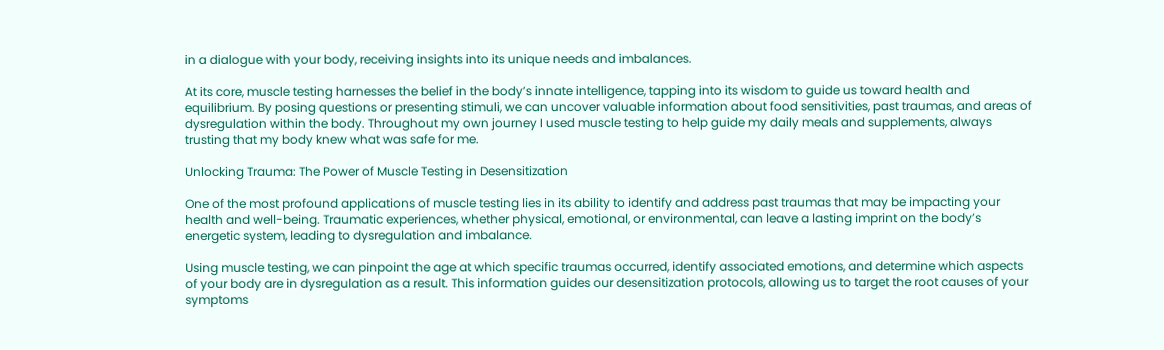in a dialogue with your body, receiving insights into its unique needs and imbalances.

At its core, muscle testing harnesses the belief in the body’s innate intelligence, tapping into its wisdom to guide us toward health and equilibrium. By posing questions or presenting stimuli, we can uncover valuable information about food sensitivities, past traumas, and areas of dysregulation within the body. Throughout my own journey I used muscle testing to help guide my daily meals and supplements, always trusting that my body knew what was safe for me.

Unlocking Trauma: The Power of Muscle Testing in Desensitization

One of the most profound applications of muscle testing lies in its ability to identify and address past traumas that may be impacting your health and well-being. Traumatic experiences, whether physical, emotional, or environmental, can leave a lasting imprint on the body’s energetic system, leading to dysregulation and imbalance.

Using muscle testing, we can pinpoint the age at which specific traumas occurred, identify associated emotions, and determine which aspects of your body are in dysregulation as a result. This information guides our desensitization protocols, allowing us to target the root causes of your symptoms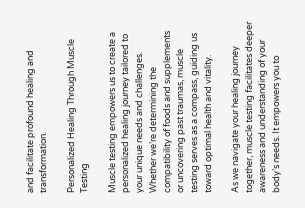and facilitate profound healing and transformation.

Personalized Healing Through Muscle Testing

Muscle testing empowers us to create a personalized healing journey tailored to your unique needs and challenges. Whether we’re determining the compatibility of foods and supplements or uncovering past traumas, muscle testing serves as a compass, guiding us toward optimal health and vitality.

As we navigate your healing journey together, muscle testing facilitates deeper awareness and understanding of your body’s needs. It empowers you to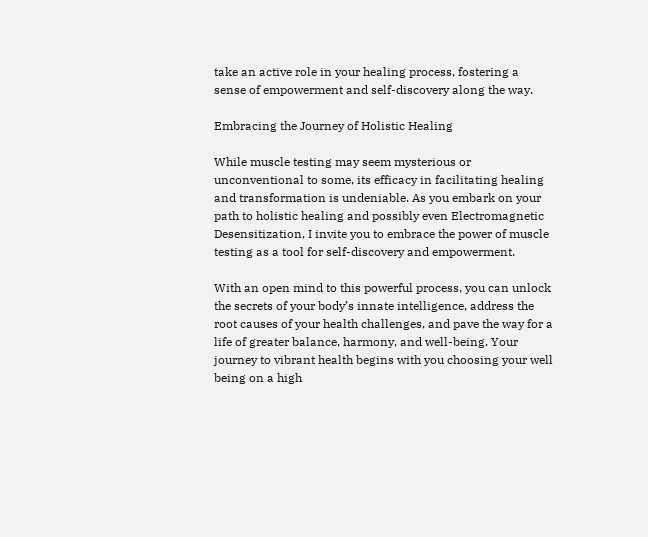take an active role in your healing process, fostering a sense of empowerment and self-discovery along the way.

Embracing the Journey of Holistic Healing

While muscle testing may seem mysterious or unconventional to some, its efficacy in facilitating healing and transformation is undeniable. As you embark on your path to holistic healing and possibly even Electromagnetic Desensitization, I invite you to embrace the power of muscle testing as a tool for self-discovery and empowerment.

With an open mind to this powerful process, you can unlock the secrets of your body’s innate intelligence, address the root causes of your health challenges, and pave the way for a life of greater balance, harmony, and well-being. Your journey to vibrant health begins with you choosing your well being on a high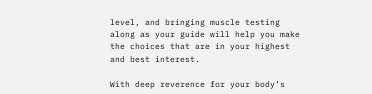level, and bringing muscle testing along as your guide will help you make the choices that are in your highest and best interest.

With deep reverence for your body’s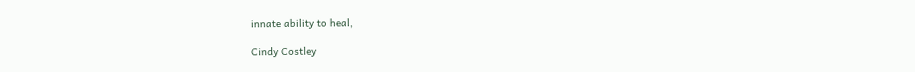innate ability to heal,

Cindy Costley